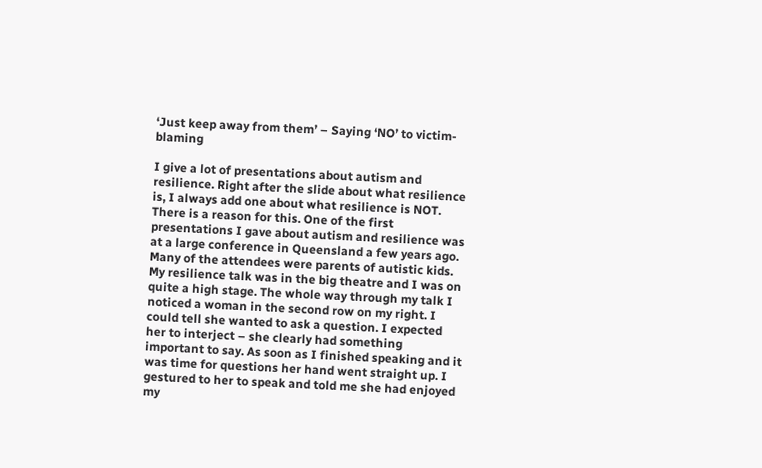‘Just keep away from them’ – Saying ‘NO’ to victim-blaming

I give a lot of presentations about autism and resilience. Right after the slide about what resilience is, I always add one about what resilience is NOT. There is a reason for this. One of the first presentations I gave about autism and resilience was at a large conference in Queensland a few years ago. Many of the attendees were parents of autistic kids. My resilience talk was in the big theatre and I was on quite a high stage. The whole way through my talk I noticed a woman in the second row on my right. I could tell she wanted to ask a question. I expected her to interject – she clearly had something important to say. As soon as I finished speaking and it was time for questions her hand went straight up. I gestured to her to speak and told me she had enjoyed my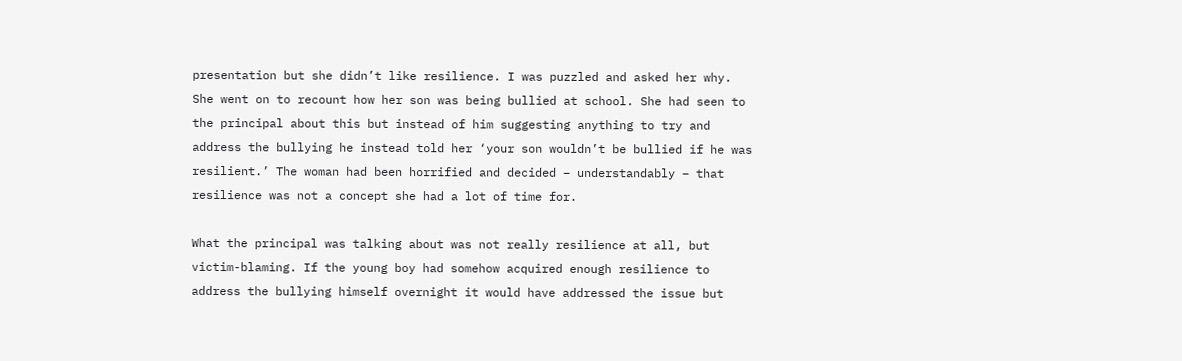presentation but she didn’t like resilience. I was puzzled and asked her why. She went on to recount how her son was being bullied at school. She had seen to the principal about this but instead of him suggesting anything to try and address the bullying he instead told her ‘your son wouldn’t be bullied if he was resilient.’ The woman had been horrified and decided – understandably – that resilience was not a concept she had a lot of time for.

What the principal was talking about was not really resilience at all, but victim-blaming. If the young boy had somehow acquired enough resilience to address the bullying himself overnight it would have addressed the issue but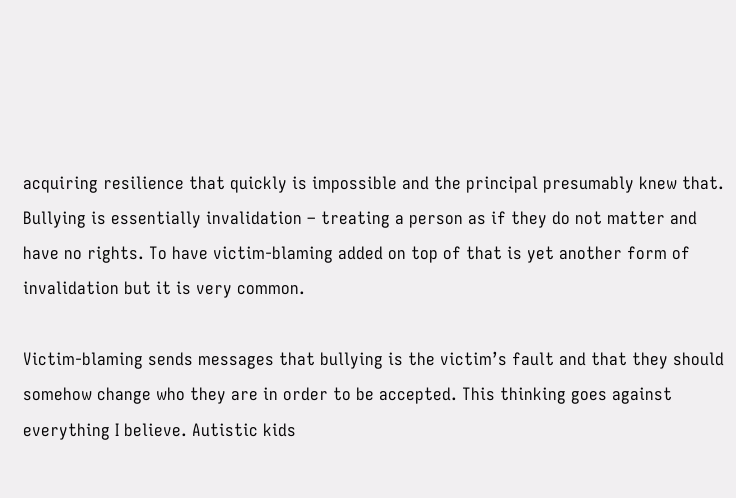acquiring resilience that quickly is impossible and the principal presumably knew that. Bullying is essentially invalidation – treating a person as if they do not matter and have no rights. To have victim-blaming added on top of that is yet another form of invalidation but it is very common.

Victim-blaming sends messages that bullying is the victim’s fault and that they should somehow change who they are in order to be accepted. This thinking goes against everything I believe. Autistic kids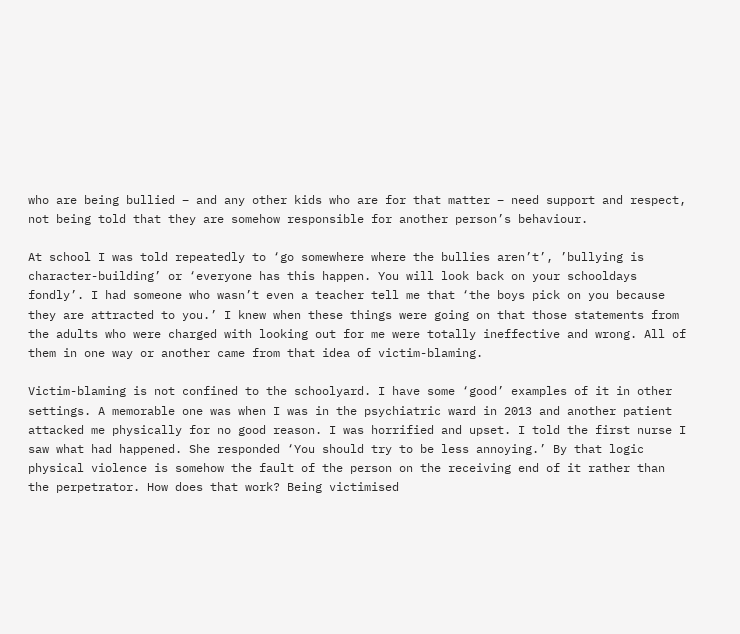who are being bullied – and any other kids who are for that matter – need support and respect, not being told that they are somehow responsible for another person’s behaviour.

At school I was told repeatedly to ‘go somewhere where the bullies aren’t’, ’bullying is character-building’ or ‘everyone has this happen. You will look back on your schooldays fondly’. I had someone who wasn’t even a teacher tell me that ‘the boys pick on you because they are attracted to you.’ I knew when these things were going on that those statements from the adults who were charged with looking out for me were totally ineffective and wrong. All of them in one way or another came from that idea of victim-blaming.

Victim-blaming is not confined to the schoolyard. I have some ‘good’ examples of it in other settings. A memorable one was when I was in the psychiatric ward in 2013 and another patient attacked me physically for no good reason. I was horrified and upset. I told the first nurse I saw what had happened. She responded ‘You should try to be less annoying.’ By that logic physical violence is somehow the fault of the person on the receiving end of it rather than the perpetrator. How does that work? Being victimised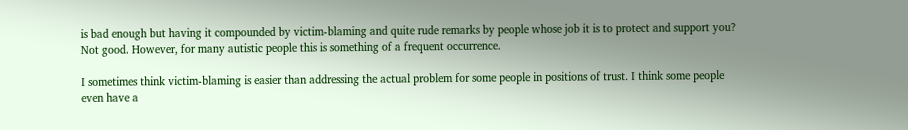is bad enough but having it compounded by victim-blaming and quite rude remarks by people whose job it is to protect and support you? Not good. However, for many autistic people this is something of a frequent occurrence.

I sometimes think victim-blaming is easier than addressing the actual problem for some people in positions of trust. I think some people even have a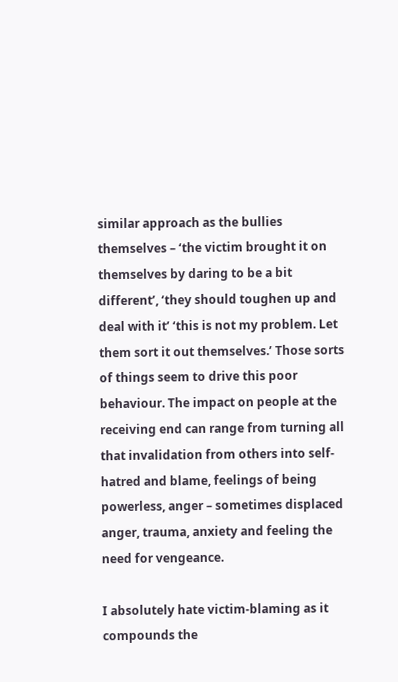similar approach as the bullies themselves – ‘the victim brought it on themselves by daring to be a bit different’, ‘they should toughen up and deal with it’ ‘this is not my problem. Let them sort it out themselves.’ Those sorts of things seem to drive this poor behaviour. The impact on people at the receiving end can range from turning all that invalidation from others into self-hatred and blame, feelings of being powerless, anger – sometimes displaced anger, trauma, anxiety and feeling the need for vengeance.

I absolutely hate victim-blaming as it compounds the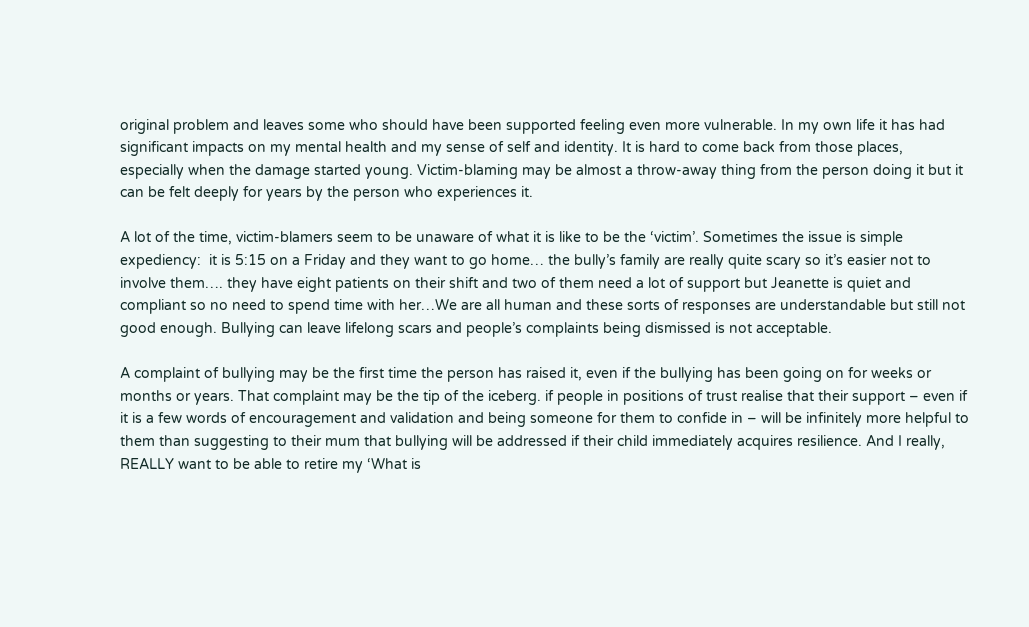original problem and leaves some who should have been supported feeling even more vulnerable. In my own life it has had significant impacts on my mental health and my sense of self and identity. It is hard to come back from those places, especially when the damage started young. Victim-blaming may be almost a throw-away thing from the person doing it but it can be felt deeply for years by the person who experiences it.

A lot of the time, victim-blamers seem to be unaware of what it is like to be the ‘victim’. Sometimes the issue is simple expediency:  it is 5:15 on a Friday and they want to go home… the bully’s family are really quite scary so it’s easier not to involve them…. they have eight patients on their shift and two of them need a lot of support but Jeanette is quiet and compliant so no need to spend time with her…We are all human and these sorts of responses are understandable but still not good enough. Bullying can leave lifelong scars and people’s complaints being dismissed is not acceptable.

A complaint of bullying may be the first time the person has raised it, even if the bullying has been going on for weeks or months or years. That complaint may be the tip of the iceberg. if people in positions of trust realise that their support – even if it is a few words of encouragement and validation and being someone for them to confide in – will be infinitely more helpful to them than suggesting to their mum that bullying will be addressed if their child immediately acquires resilience. And I really, REALLY want to be able to retire my ‘What is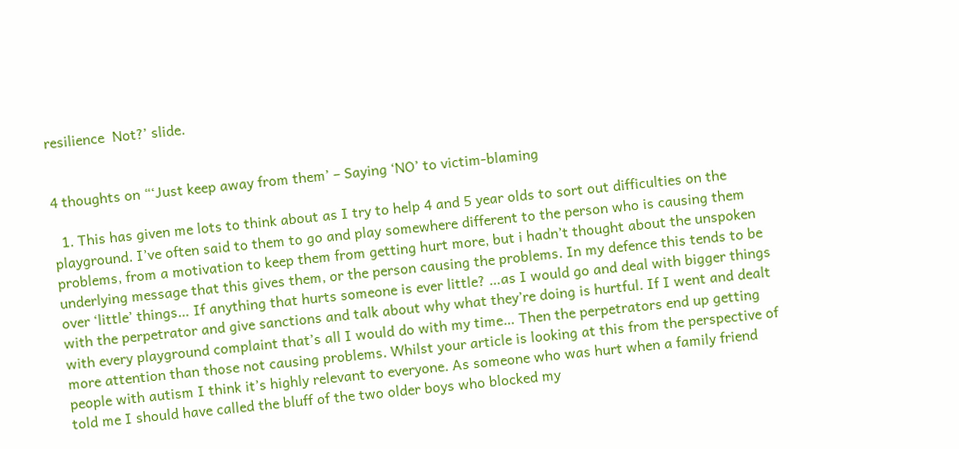resilience  Not?’ slide.


4 thoughts on “‘Just keep away from them’ – Saying ‘NO’ to victim-blaming

  1. This has given me lots to think about as I try to help 4 and 5 year olds to sort out difficulties on the playground. I’ve often said to them to go and play somewhere different to the person who is causing them problems, from a motivation to keep them from getting hurt more, but i hadn’t thought about the unspoken underlying message that this gives them, or the person causing the problems. In my defence this tends to be over ‘little’ things… If anything that hurts someone is ever little? …as I would go and deal with bigger things with the perpetrator and give sanctions and talk about why what they’re doing is hurtful. If I went and dealt with every playground complaint that’s all I would do with my time… Then the perpetrators end up getting more attention than those not causing problems. Whilst your article is looking at this from the perspective of people with autism I think it’s highly relevant to everyone. As someone who was hurt when a family friend told me I should have called the bluff of the two older boys who blocked my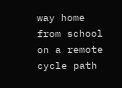way home from school on a remote cycle path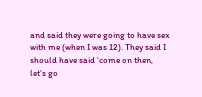and said they were going to have sex with me (when I was 12). They said I should have said ‘come on then, let’s go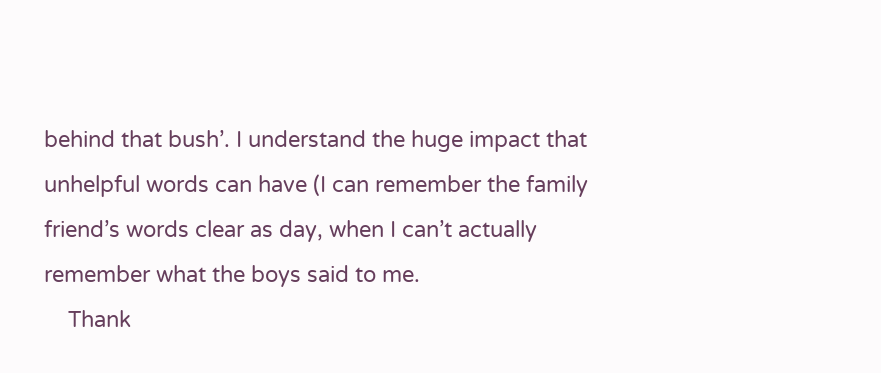behind that bush’. I understand the huge impact that unhelpful words can have (I can remember the family friend’s words clear as day, when I can’t actually remember what the boys said to me.
    Thank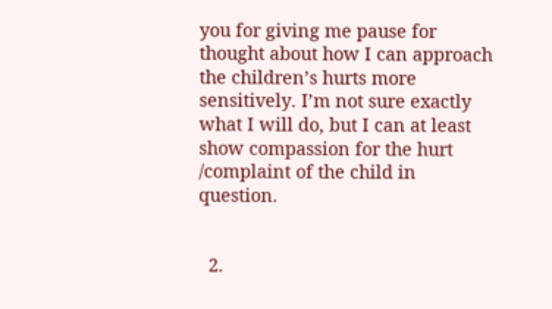you for giving me pause for thought about how I can approach the children’s hurts more sensitively. I’m not sure exactly what I will do, but I can at least show compassion for the hurt /complaint of the child in question.


  2.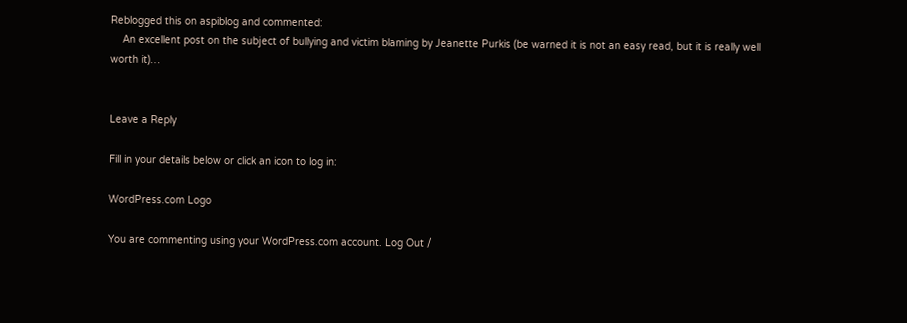Reblogged this on aspiblog and commented:
    An excellent post on the subject of bullying and victim blaming by Jeanette Purkis (be warned it is not an easy read, but it is really well worth it)…


Leave a Reply

Fill in your details below or click an icon to log in:

WordPress.com Logo

You are commenting using your WordPress.com account. Log Out /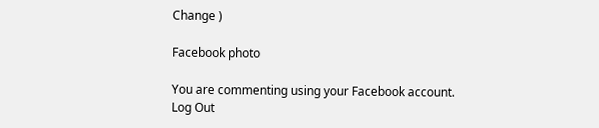Change )

Facebook photo

You are commenting using your Facebook account. Log Out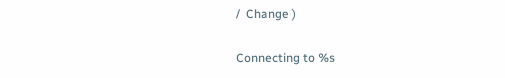/  Change )

Connecting to %s